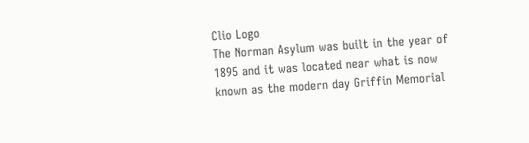Clio Logo
The Norman Asylum was built in the year of 1895 and it was located near what is now known as the modern day Griffin Memorial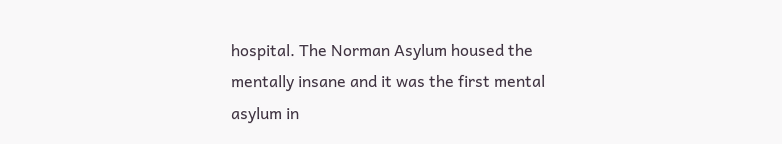hospital. The Norman Asylum housed the mentally insane and it was the first mental asylum in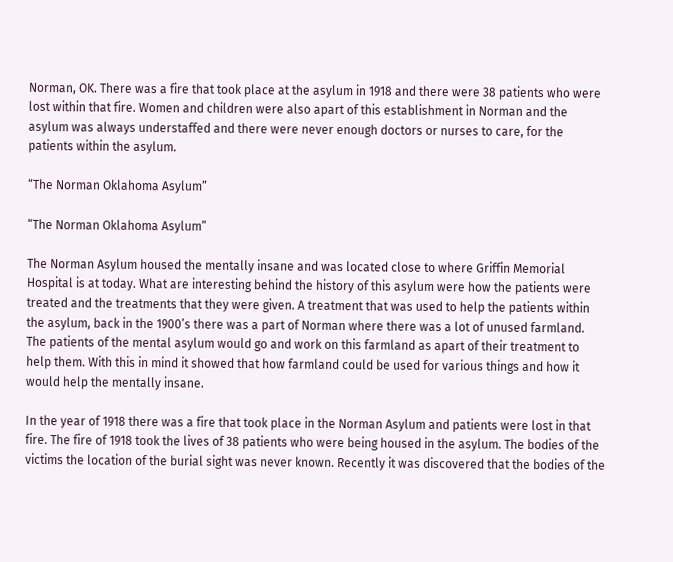Norman, OK. There was a fire that took place at the asylum in 1918 and there were 38 patients who were lost within that fire. Women and children were also apart of this establishment in Norman and the asylum was always understaffed and there were never enough doctors or nurses to care, for the patients within the asylum.

“The Norman Oklahoma Asylum”

“The Norman Oklahoma Asylum”

The Norman Asylum housed the mentally insane and was located close to where Griffin Memorial Hospital is at today. What are interesting behind the history of this asylum were how the patients were treated and the treatments that they were given. A treatment that was used to help the patients within the asylum, back in the 1900’s there was a part of Norman where there was a lot of unused farmland. The patients of the mental asylum would go and work on this farmland as apart of their treatment to help them. With this in mind it showed that how farmland could be used for various things and how it would help the mentally insane.

In the year of 1918 there was a fire that took place in the Norman Asylum and patients were lost in that fire. The fire of 1918 took the lives of 38 patients who were being housed in the asylum. The bodies of the victims the location of the burial sight was never known. Recently it was discovered that the bodies of the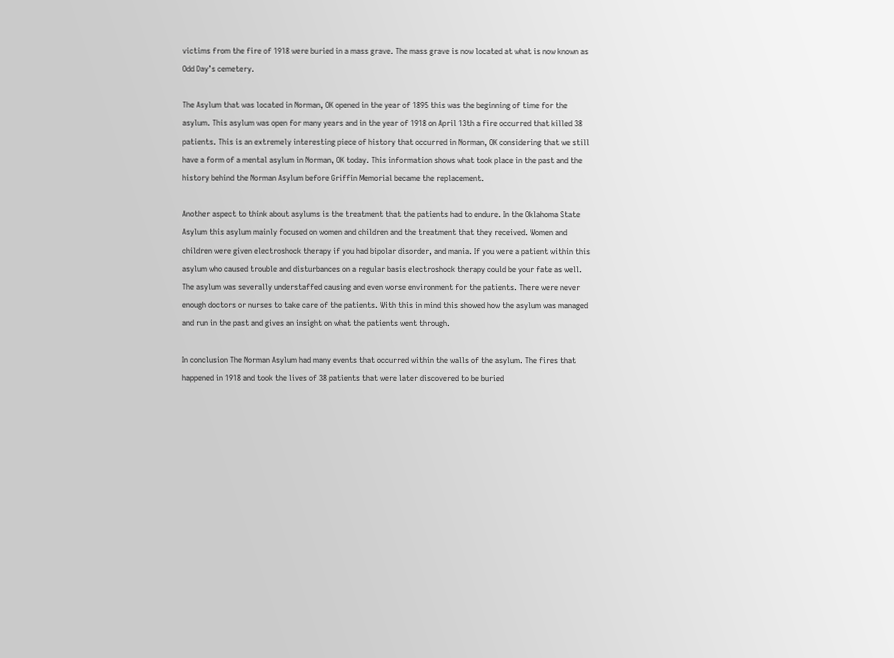victims from the fire of 1918 were buried in a mass grave. The mass grave is now located at what is now known as Odd Day’s cemetery.

The Asylum that was located in Norman, OK opened in the year of 1895 this was the beginning of time for the asylum. This asylum was open for many years and in the year of 1918 on April 13th a fire occurred that killed 38 patients. This is an extremely interesting piece of history that occurred in Norman, OK considering that we still have a form of a mental asylum in Norman, OK today. This information shows what took place in the past and the history behind the Norman Asylum before Griffin Memorial became the replacement.

Another aspect to think about asylums is the treatment that the patients had to endure. In the Oklahoma State Asylum this asylum mainly focused on women and children and the treatment that they received. Women and children were given electroshock therapy if you had bipolar disorder, and mania. If you were a patient within this asylum who caused trouble and disturbances on a regular basis electroshock therapy could be your fate as well. The asylum was severally understaffed causing and even worse environment for the patients. There were never enough doctors or nurses to take care of the patients. With this in mind this showed how the asylum was managed and run in the past and gives an insight on what the patients went through.

In conclusion The Norman Asylum had many events that occurred within the walls of the asylum. The fires that happened in 1918 and took the lives of 38 patients that were later discovered to be buried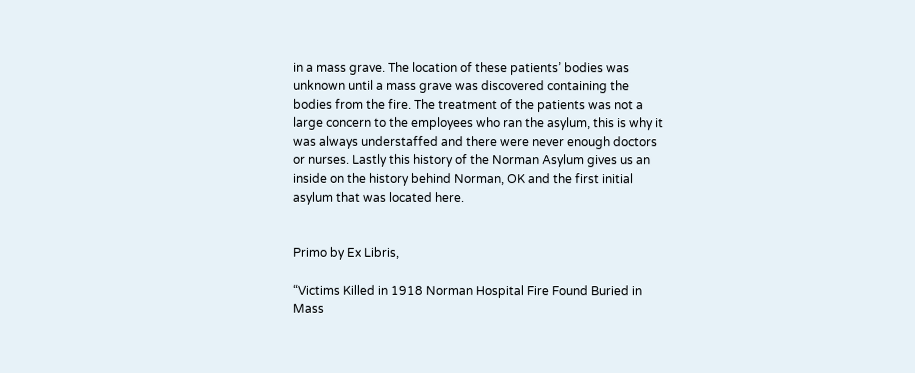in a mass grave. The location of these patients’ bodies was unknown until a mass grave was discovered containing the bodies from the fire. The treatment of the patients was not a large concern to the employees who ran the asylum, this is why it was always understaffed and there were never enough doctors or nurses. Lastly this history of the Norman Asylum gives us an inside on the history behind Norman, OK and the first initial asylum that was located here.


Primo by Ex Libris,

“Victims Killed in 1918 Norman Hospital Fire Found Buried in Mass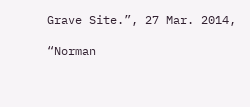Grave Site.”, 27 Mar. 2014,

“Norman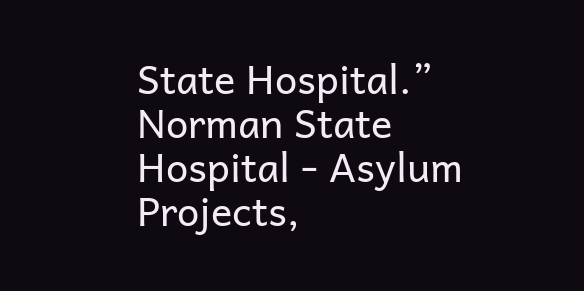State Hospital.” Norman State Hospital - Asylum Projects,